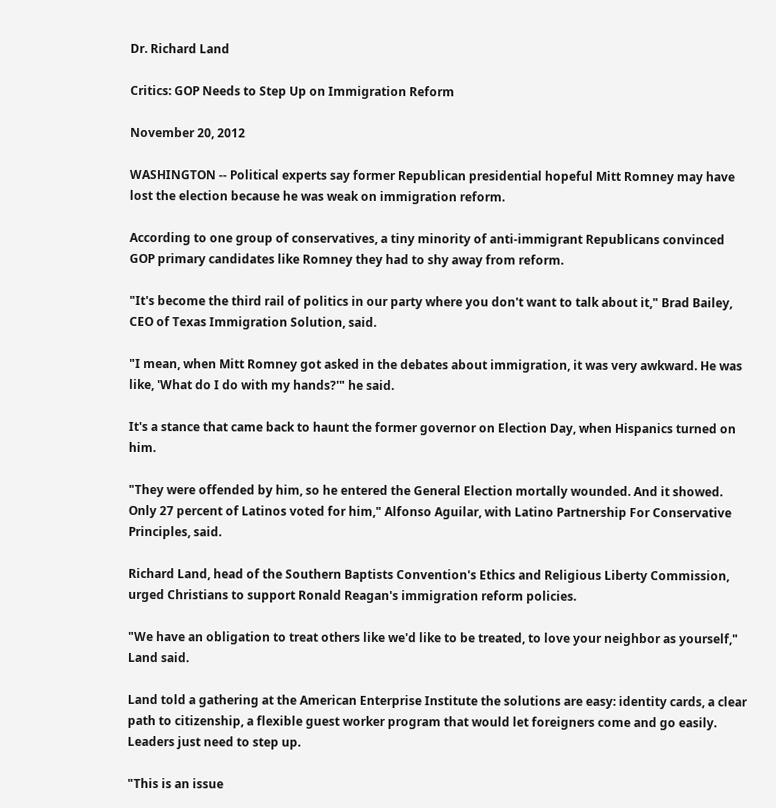Dr. Richard Land

Critics: GOP Needs to Step Up on Immigration Reform

November 20, 2012

WASHINGTON -- Political experts say former Republican presidential hopeful Mitt Romney may have lost the election because he was weak on immigration reform.

According to one group of conservatives, a tiny minority of anti-immigrant Republicans convinced GOP primary candidates like Romney they had to shy away from reform.

"It's become the third rail of politics in our party where you don't want to talk about it," Brad Bailey, CEO of Texas Immigration Solution, said.

"I mean, when Mitt Romney got asked in the debates about immigration, it was very awkward. He was like, 'What do I do with my hands?'" he said.

It's a stance that came back to haunt the former governor on Election Day, when Hispanics turned on him.

"They were offended by him, so he entered the General Election mortally wounded. And it showed. Only 27 percent of Latinos voted for him," Alfonso Aguilar, with Latino Partnership For Conservative Principles, said.

Richard Land, head of the Southern Baptists Convention's Ethics and Religious Liberty Commission, urged Christians to support Ronald Reagan's immigration reform policies.

"We have an obligation to treat others like we'd like to be treated, to love your neighbor as yourself," Land said.

Land told a gathering at the American Enterprise Institute the solutions are easy: identity cards, a clear path to citizenship, a flexible guest worker program that would let foreigners come and go easily. Leaders just need to step up.

"This is an issue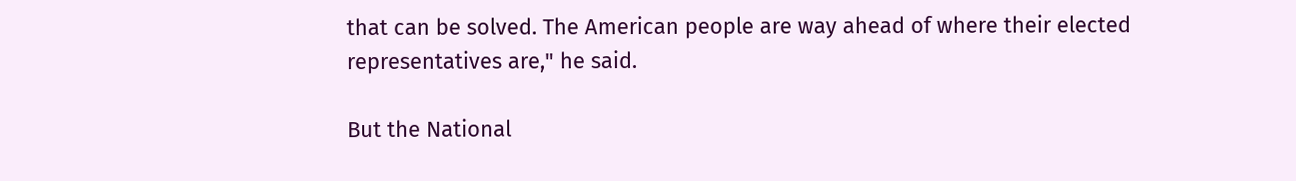that can be solved. The American people are way ahead of where their elected representatives are," he said.

But the National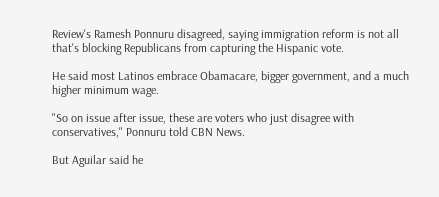Review's Ramesh Ponnuru disagreed, saying immigration reform is not all that's blocking Republicans from capturing the Hispanic vote.

He said most Latinos embrace Obamacare, bigger government, and a much higher minimum wage.

"So on issue after issue, these are voters who just disagree with conservatives," Ponnuru told CBN News.

But Aguilar said he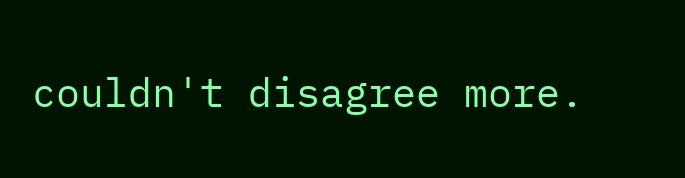couldn't disagree more.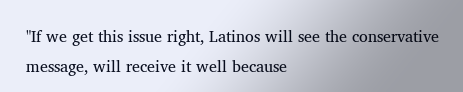"If we get this issue right, Latinos will see the conservative message, will receive it well because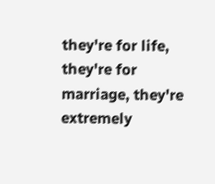they're for life, they're for marriage, they're extremely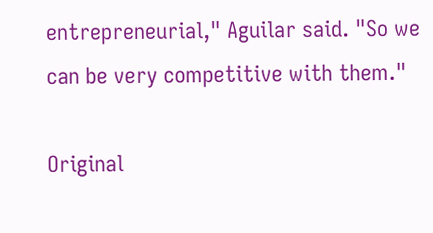entrepreneurial," Aguilar said. "So we can be very competitive with them."

Original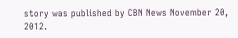story was published by CBN News November 20, 2012.